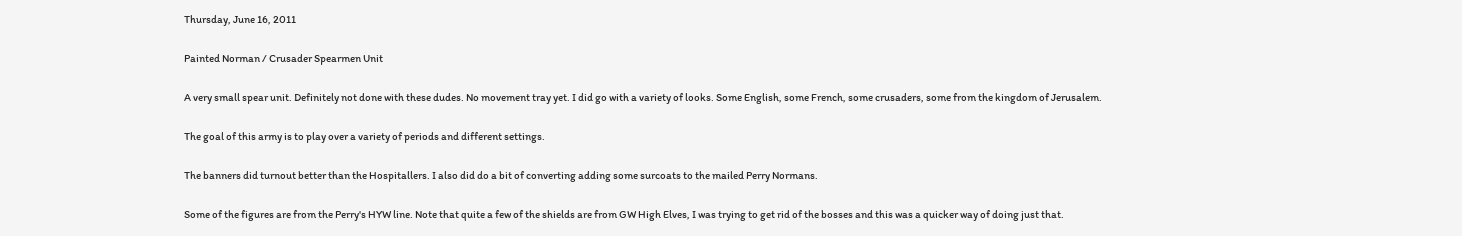Thursday, June 16, 2011

Painted Norman / Crusader Spearmen Unit

A very small spear unit. Definitely not done with these dudes. No movement tray yet. I did go with a variety of looks. Some English, some French, some crusaders, some from the kingdom of Jerusalem.

The goal of this army is to play over a variety of periods and different settings.

The banners did turnout better than the Hospitallers. I also did do a bit of converting adding some surcoats to the mailed Perry Normans.

Some of the figures are from the Perry's HYW line. Note that quite a few of the shields are from GW High Elves, I was trying to get rid of the bosses and this was a quicker way of doing just that.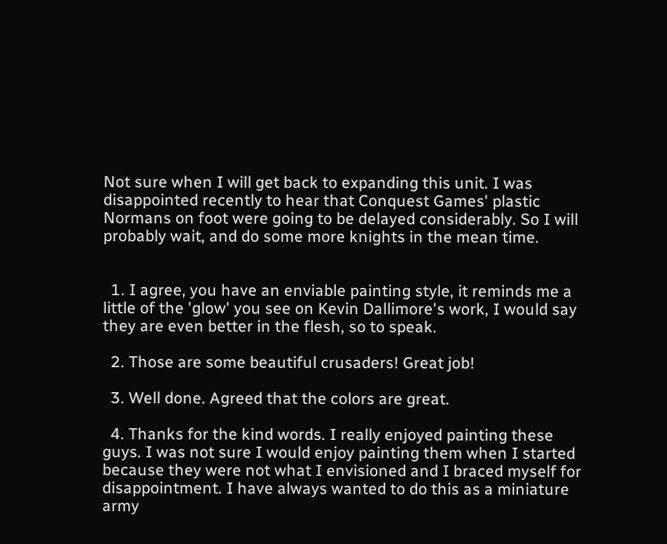Not sure when I will get back to expanding this unit. I was disappointed recently to hear that Conquest Games' plastic Normans on foot were going to be delayed considerably. So I will probably wait, and do some more knights in the mean time.


  1. I agree, you have an enviable painting style, it reminds me a little of the 'glow' you see on Kevin Dallimore's work, I would say they are even better in the flesh, so to speak.

  2. Those are some beautiful crusaders! Great job!

  3. Well done. Agreed that the colors are great.

  4. Thanks for the kind words. I really enjoyed painting these guys. I was not sure I would enjoy painting them when I started because they were not what I envisioned and I braced myself for disappointment. I have always wanted to do this as a miniature army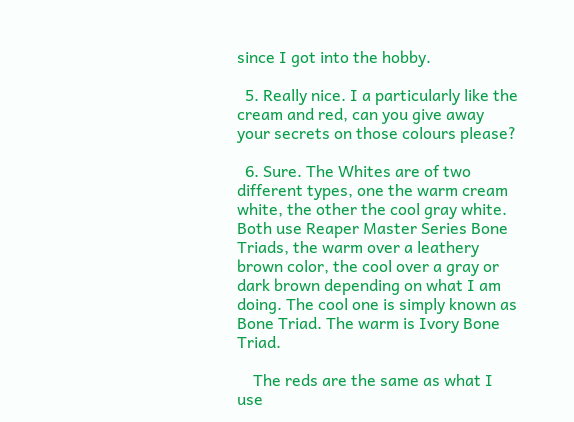since I got into the hobby.

  5. Really nice. I a particularly like the cream and red, can you give away your secrets on those colours please?

  6. Sure. The Whites are of two different types, one the warm cream white, the other the cool gray white. Both use Reaper Master Series Bone Triads, the warm over a leathery brown color, the cool over a gray or dark brown depending on what I am doing. The cool one is simply known as Bone Triad. The warm is Ivory Bone Triad.

    The reds are the same as what I use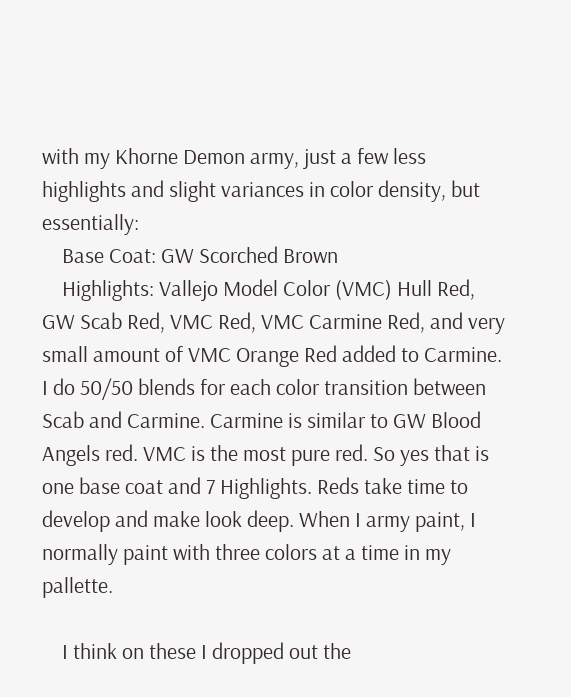with my Khorne Demon army, just a few less highlights and slight variances in color density, but essentially:
    Base Coat: GW Scorched Brown
    Highlights: Vallejo Model Color (VMC) Hull Red, GW Scab Red, VMC Red, VMC Carmine Red, and very small amount of VMC Orange Red added to Carmine. I do 50/50 blends for each color transition between Scab and Carmine. Carmine is similar to GW Blood Angels red. VMC is the most pure red. So yes that is one base coat and 7 Highlights. Reds take time to develop and make look deep. When I army paint, I normally paint with three colors at a time in my pallette.

    I think on these I dropped out the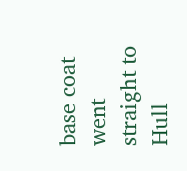base coat went straight to Hull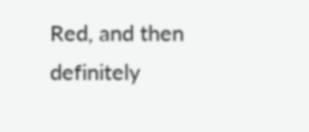Red, and then definitely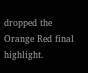dropped the Orange Red final highlight.